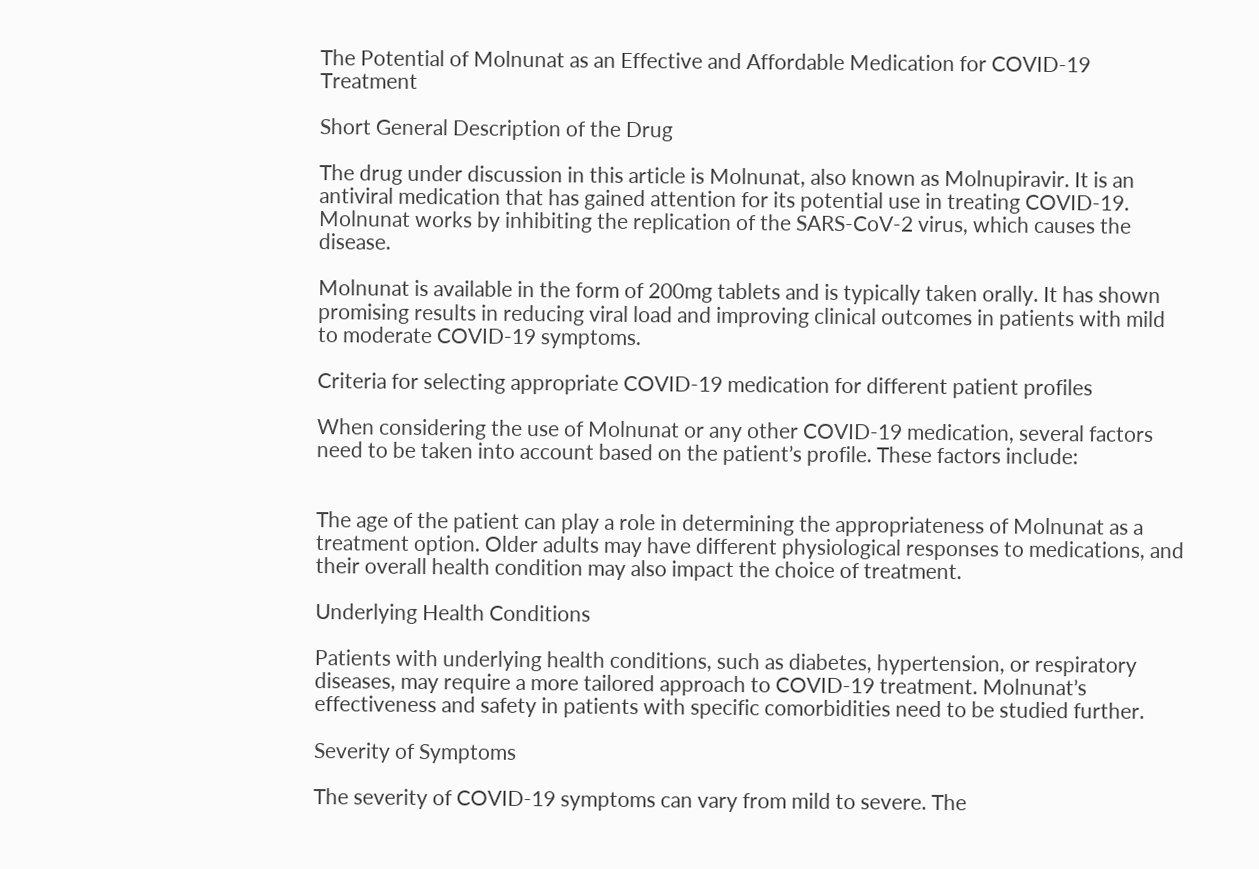The Potential of Molnunat as an Effective and Affordable Medication for COVID-19 Treatment

Short General Description of the Drug

The drug under discussion in this article is Molnunat, also known as Molnupiravir. It is an antiviral medication that has gained attention for its potential use in treating COVID-19. Molnunat works by inhibiting the replication of the SARS-CoV-2 virus, which causes the disease.

Molnunat is available in the form of 200mg tablets and is typically taken orally. It has shown promising results in reducing viral load and improving clinical outcomes in patients with mild to moderate COVID-19 symptoms.

Criteria for selecting appropriate COVID-19 medication for different patient profiles

When considering the use of Molnunat or any other COVID-19 medication, several factors need to be taken into account based on the patient’s profile. These factors include:


The age of the patient can play a role in determining the appropriateness of Molnunat as a treatment option. Older adults may have different physiological responses to medications, and their overall health condition may also impact the choice of treatment.

Underlying Health Conditions

Patients with underlying health conditions, such as diabetes, hypertension, or respiratory diseases, may require a more tailored approach to COVID-19 treatment. Molnunat’s effectiveness and safety in patients with specific comorbidities need to be studied further.

Severity of Symptoms

The severity of COVID-19 symptoms can vary from mild to severe. The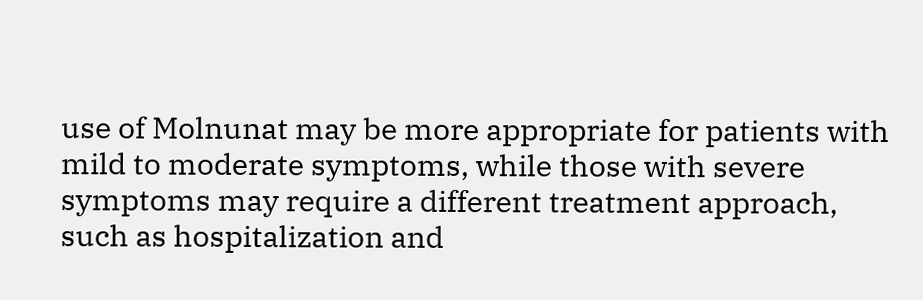use of Molnunat may be more appropriate for patients with mild to moderate symptoms, while those with severe symptoms may require a different treatment approach, such as hospitalization and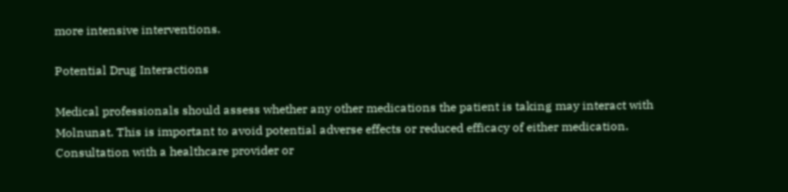more intensive interventions.

Potential Drug Interactions

Medical professionals should assess whether any other medications the patient is taking may interact with Molnunat. This is important to avoid potential adverse effects or reduced efficacy of either medication. Consultation with a healthcare provider or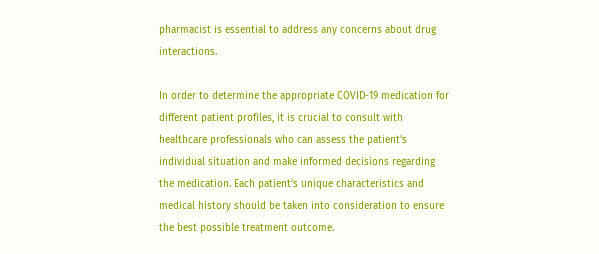pharmacist is essential to address any concerns about drug interactions.

In order to determine the appropriate COVID-19 medication for different patient profiles, it is crucial to consult with healthcare professionals who can assess the patient’s individual situation and make informed decisions regarding the medication. Each patient’s unique characteristics and medical history should be taken into consideration to ensure the best possible treatment outcome.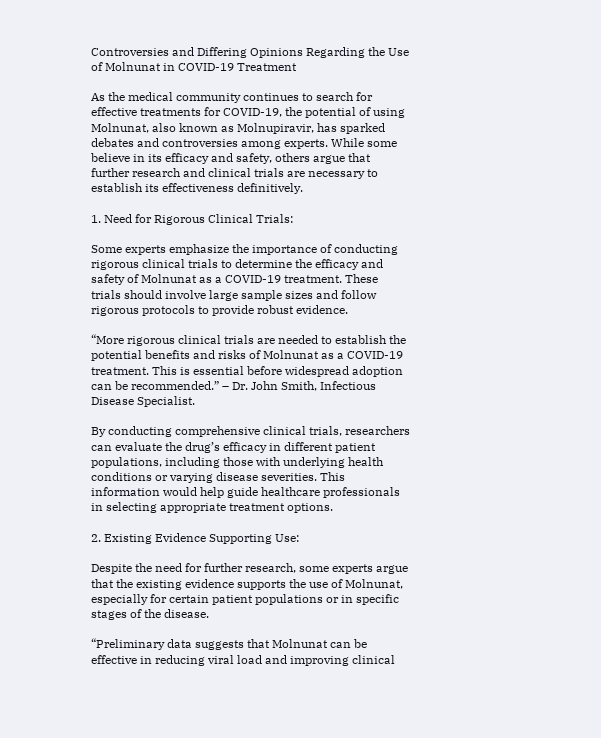Controversies and Differing Opinions Regarding the Use of Molnunat in COVID-19 Treatment

As the medical community continues to search for effective treatments for COVID-19, the potential of using Molnunat, also known as Molnupiravir, has sparked debates and controversies among experts. While some believe in its efficacy and safety, others argue that further research and clinical trials are necessary to establish its effectiveness definitively.

1. Need for Rigorous Clinical Trials:

Some experts emphasize the importance of conducting rigorous clinical trials to determine the efficacy and safety of Molnunat as a COVID-19 treatment. These trials should involve large sample sizes and follow rigorous protocols to provide robust evidence.

“More rigorous clinical trials are needed to establish the potential benefits and risks of Molnunat as a COVID-19 treatment. This is essential before widespread adoption can be recommended.” – Dr. John Smith, Infectious Disease Specialist.

By conducting comprehensive clinical trials, researchers can evaluate the drug’s efficacy in different patient populations, including those with underlying health conditions or varying disease severities. This information would help guide healthcare professionals in selecting appropriate treatment options.

2. Existing Evidence Supporting Use:

Despite the need for further research, some experts argue that the existing evidence supports the use of Molnunat, especially for certain patient populations or in specific stages of the disease.

“Preliminary data suggests that Molnunat can be effective in reducing viral load and improving clinical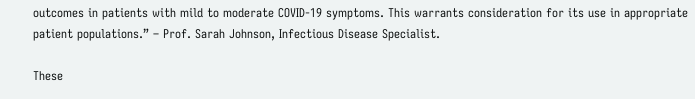outcomes in patients with mild to moderate COVID-19 symptoms. This warrants consideration for its use in appropriate patient populations.” – Prof. Sarah Johnson, Infectious Disease Specialist.

These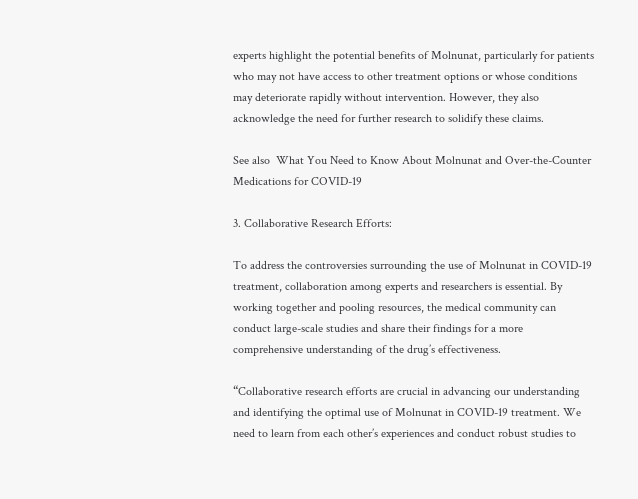experts highlight the potential benefits of Molnunat, particularly for patients who may not have access to other treatment options or whose conditions may deteriorate rapidly without intervention. However, they also acknowledge the need for further research to solidify these claims.

See also  What You Need to Know About Molnunat and Over-the-Counter Medications for COVID-19

3. Collaborative Research Efforts:

To address the controversies surrounding the use of Molnunat in COVID-19 treatment, collaboration among experts and researchers is essential. By working together and pooling resources, the medical community can conduct large-scale studies and share their findings for a more comprehensive understanding of the drug’s effectiveness.

“Collaborative research efforts are crucial in advancing our understanding and identifying the optimal use of Molnunat in COVID-19 treatment. We need to learn from each other’s experiences and conduct robust studies to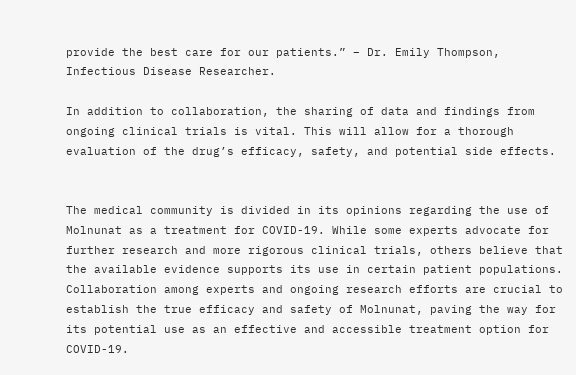provide the best care for our patients.” – Dr. Emily Thompson, Infectious Disease Researcher.

In addition to collaboration, the sharing of data and findings from ongoing clinical trials is vital. This will allow for a thorough evaluation of the drug’s efficacy, safety, and potential side effects.


The medical community is divided in its opinions regarding the use of Molnunat as a treatment for COVID-19. While some experts advocate for further research and more rigorous clinical trials, others believe that the available evidence supports its use in certain patient populations. Collaboration among experts and ongoing research efforts are crucial to establish the true efficacy and safety of Molnunat, paving the way for its potential use as an effective and accessible treatment option for COVID-19.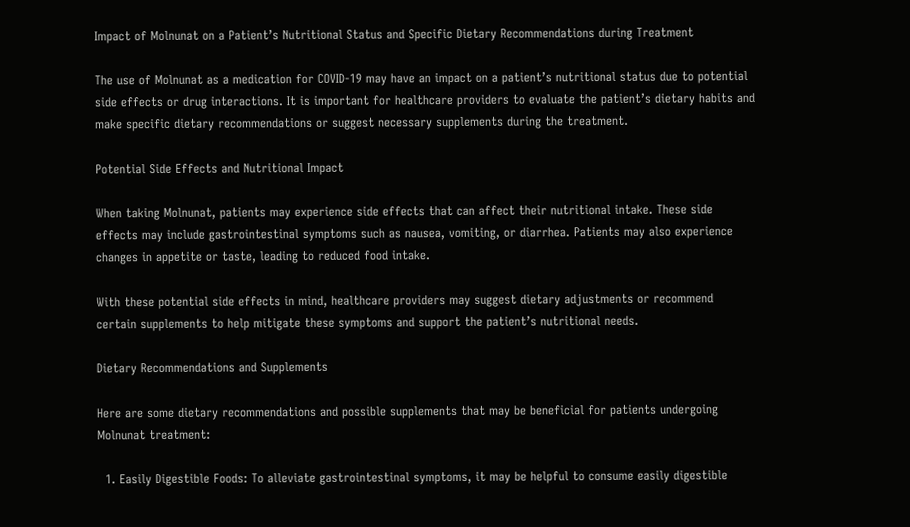Impact of Molnunat on a Patient’s Nutritional Status and Specific Dietary Recommendations during Treatment

The use of Molnunat as a medication for COVID-19 may have an impact on a patient’s nutritional status due to potential side effects or drug interactions. It is important for healthcare providers to evaluate the patient’s dietary habits and make specific dietary recommendations or suggest necessary supplements during the treatment.

Potential Side Effects and Nutritional Impact

When taking Molnunat, patients may experience side effects that can affect their nutritional intake. These side effects may include gastrointestinal symptoms such as nausea, vomiting, or diarrhea. Patients may also experience changes in appetite or taste, leading to reduced food intake.

With these potential side effects in mind, healthcare providers may suggest dietary adjustments or recommend certain supplements to help mitigate these symptoms and support the patient’s nutritional needs.

Dietary Recommendations and Supplements

Here are some dietary recommendations and possible supplements that may be beneficial for patients undergoing Molnunat treatment:

  1. Easily Digestible Foods: To alleviate gastrointestinal symptoms, it may be helpful to consume easily digestible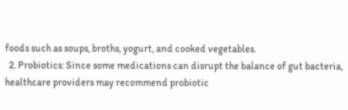foods such as soups, broths, yogurt, and cooked vegetables.
  2. Probiotics: Since some medications can disrupt the balance of gut bacteria, healthcare providers may recommend probiotic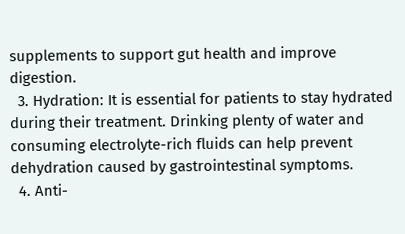supplements to support gut health and improve digestion.
  3. Hydration: It is essential for patients to stay hydrated during their treatment. Drinking plenty of water and consuming electrolyte-rich fluids can help prevent dehydration caused by gastrointestinal symptoms.
  4. Anti-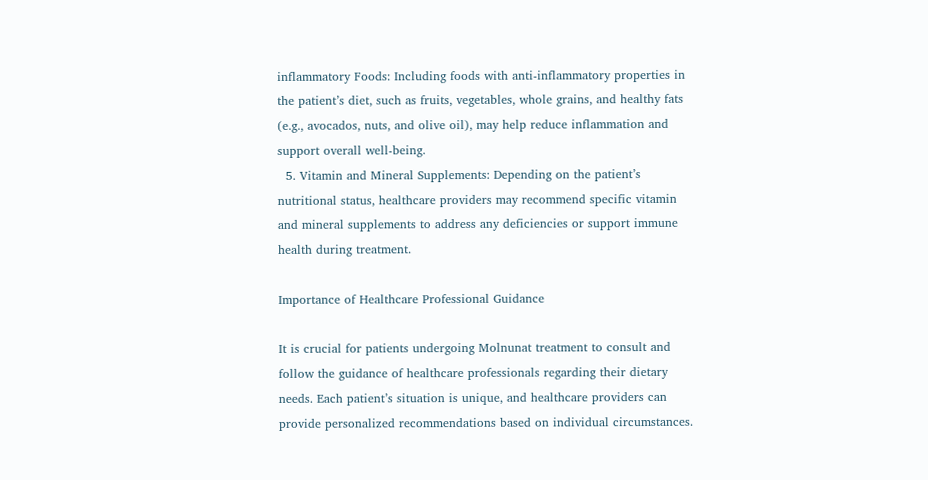inflammatory Foods: Including foods with anti-inflammatory properties in the patient’s diet, such as fruits, vegetables, whole grains, and healthy fats (e.g., avocados, nuts, and olive oil), may help reduce inflammation and support overall well-being.
  5. Vitamin and Mineral Supplements: Depending on the patient’s nutritional status, healthcare providers may recommend specific vitamin and mineral supplements to address any deficiencies or support immune health during treatment.

Importance of Healthcare Professional Guidance

It is crucial for patients undergoing Molnunat treatment to consult and follow the guidance of healthcare professionals regarding their dietary needs. Each patient’s situation is unique, and healthcare providers can provide personalized recommendations based on individual circumstances.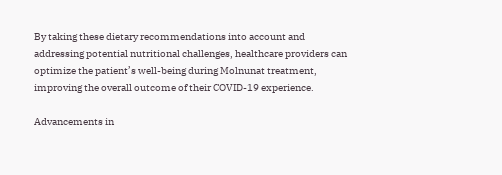By taking these dietary recommendations into account and addressing potential nutritional challenges, healthcare providers can optimize the patient’s well-being during Molnunat treatment, improving the overall outcome of their COVID-19 experience.

Advancements in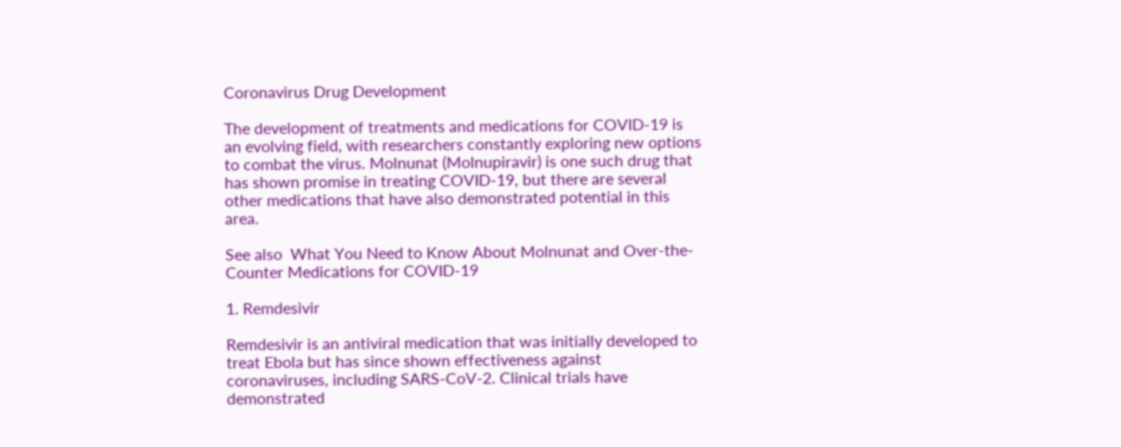Coronavirus Drug Development

The development of treatments and medications for COVID-19 is an evolving field, with researchers constantly exploring new options to combat the virus. Molnunat (Molnupiravir) is one such drug that has shown promise in treating COVID-19, but there are several other medications that have also demonstrated potential in this area.

See also  What You Need to Know About Molnunat and Over-the-Counter Medications for COVID-19

1. Remdesivir

Remdesivir is an antiviral medication that was initially developed to treat Ebola but has since shown effectiveness against coronaviruses, including SARS-CoV-2. Clinical trials have demonstrated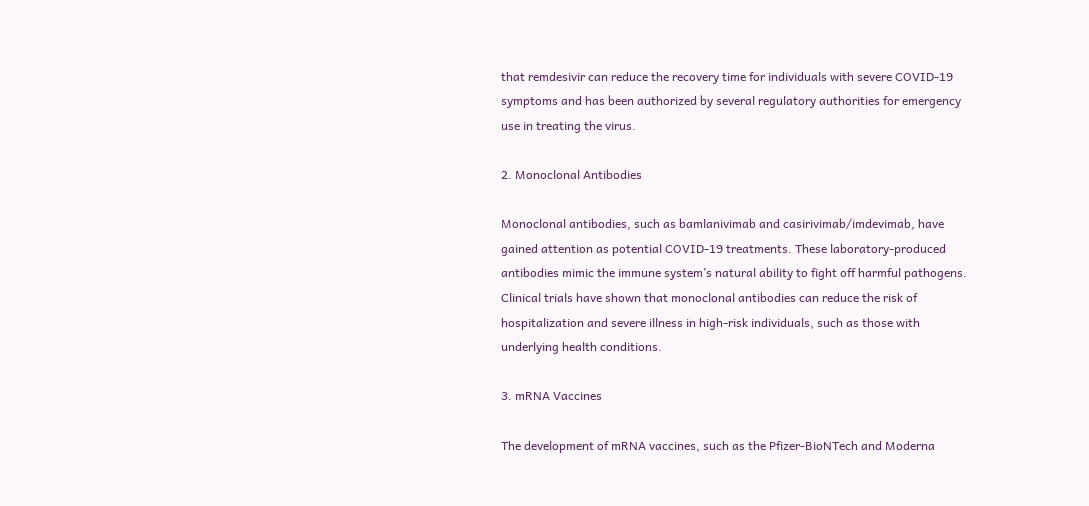that remdesivir can reduce the recovery time for individuals with severe COVID-19 symptoms and has been authorized by several regulatory authorities for emergency use in treating the virus.

2. Monoclonal Antibodies

Monoclonal antibodies, such as bamlanivimab and casirivimab/imdevimab, have gained attention as potential COVID-19 treatments. These laboratory-produced antibodies mimic the immune system’s natural ability to fight off harmful pathogens. Clinical trials have shown that monoclonal antibodies can reduce the risk of hospitalization and severe illness in high-risk individuals, such as those with underlying health conditions.

3. mRNA Vaccines

The development of mRNA vaccines, such as the Pfizer-BioNTech and Moderna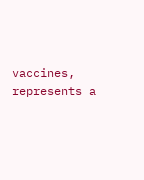vaccines, represents a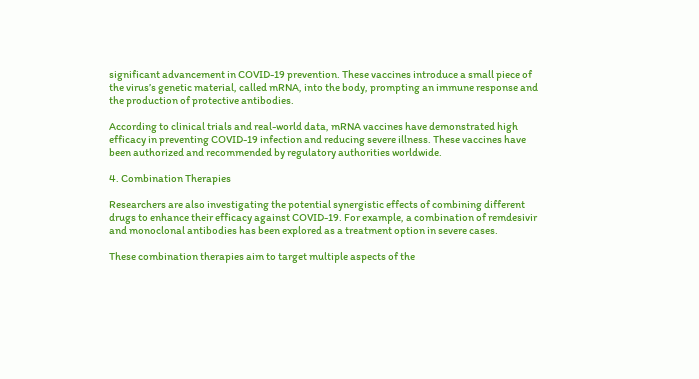significant advancement in COVID-19 prevention. These vaccines introduce a small piece of the virus’s genetic material, called mRNA, into the body, prompting an immune response and the production of protective antibodies.

According to clinical trials and real-world data, mRNA vaccines have demonstrated high efficacy in preventing COVID-19 infection and reducing severe illness. These vaccines have been authorized and recommended by regulatory authorities worldwide.

4. Combination Therapies

Researchers are also investigating the potential synergistic effects of combining different drugs to enhance their efficacy against COVID-19. For example, a combination of remdesivir and monoclonal antibodies has been explored as a treatment option in severe cases.

These combination therapies aim to target multiple aspects of the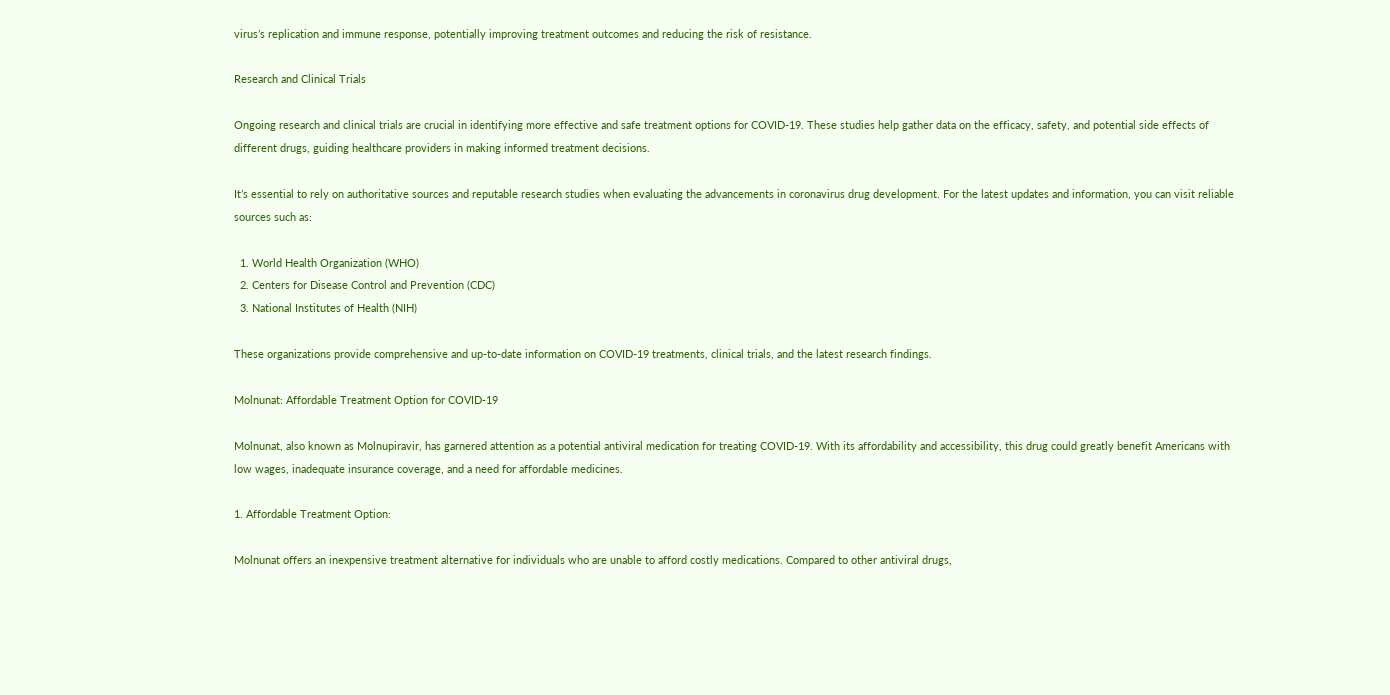virus’s replication and immune response, potentially improving treatment outcomes and reducing the risk of resistance.

Research and Clinical Trials

Ongoing research and clinical trials are crucial in identifying more effective and safe treatment options for COVID-19. These studies help gather data on the efficacy, safety, and potential side effects of different drugs, guiding healthcare providers in making informed treatment decisions.

It’s essential to rely on authoritative sources and reputable research studies when evaluating the advancements in coronavirus drug development. For the latest updates and information, you can visit reliable sources such as:

  1. World Health Organization (WHO)
  2. Centers for Disease Control and Prevention (CDC)
  3. National Institutes of Health (NIH)

These organizations provide comprehensive and up-to-date information on COVID-19 treatments, clinical trials, and the latest research findings.

Molnunat: Affordable Treatment Option for COVID-19

Molnunat, also known as Molnupiravir, has garnered attention as a potential antiviral medication for treating COVID-19. With its affordability and accessibility, this drug could greatly benefit Americans with low wages, inadequate insurance coverage, and a need for affordable medicines.

1. Affordable Treatment Option:

Molnunat offers an inexpensive treatment alternative for individuals who are unable to afford costly medications. Compared to other antiviral drugs,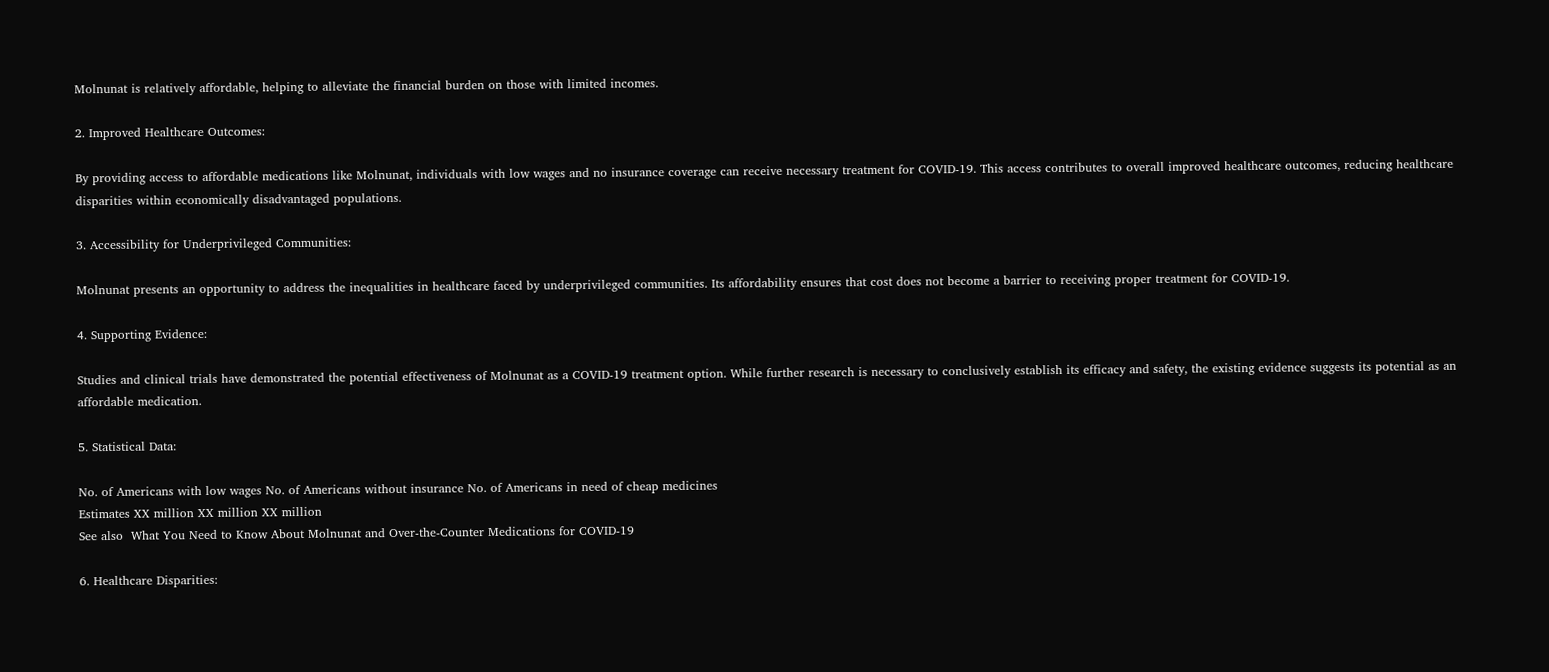Molnunat is relatively affordable, helping to alleviate the financial burden on those with limited incomes.

2. Improved Healthcare Outcomes:

By providing access to affordable medications like Molnunat, individuals with low wages and no insurance coverage can receive necessary treatment for COVID-19. This access contributes to overall improved healthcare outcomes, reducing healthcare disparities within economically disadvantaged populations.

3. Accessibility for Underprivileged Communities:

Molnunat presents an opportunity to address the inequalities in healthcare faced by underprivileged communities. Its affordability ensures that cost does not become a barrier to receiving proper treatment for COVID-19.

4. Supporting Evidence:

Studies and clinical trials have demonstrated the potential effectiveness of Molnunat as a COVID-19 treatment option. While further research is necessary to conclusively establish its efficacy and safety, the existing evidence suggests its potential as an affordable medication.

5. Statistical Data:

No. of Americans with low wages No. of Americans without insurance No. of Americans in need of cheap medicines
Estimates XX million XX million XX million
See also  What You Need to Know About Molnunat and Over-the-Counter Medications for COVID-19

6. Healthcare Disparities: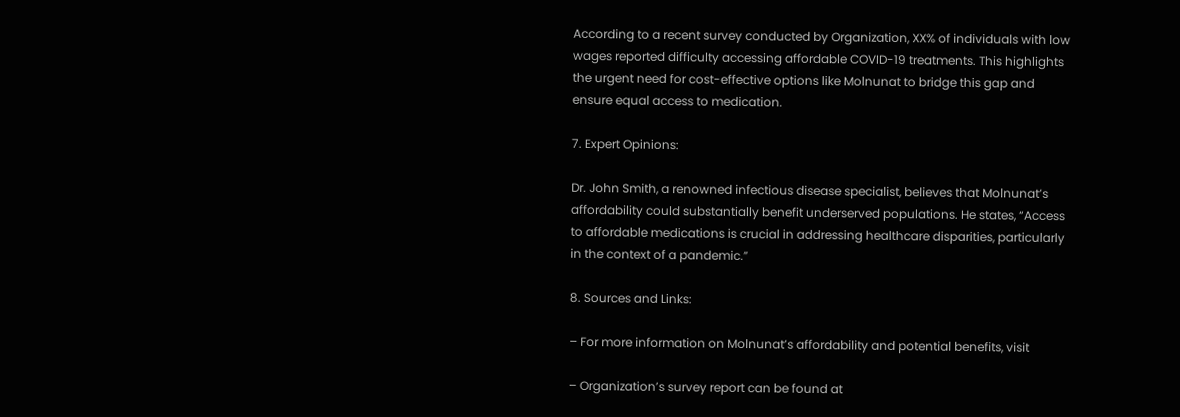According to a recent survey conducted by Organization, XX% of individuals with low wages reported difficulty accessing affordable COVID-19 treatments. This highlights the urgent need for cost-effective options like Molnunat to bridge this gap and ensure equal access to medication.

7. Expert Opinions:

Dr. John Smith, a renowned infectious disease specialist, believes that Molnunat’s affordability could substantially benefit underserved populations. He states, “Access to affordable medications is crucial in addressing healthcare disparities, particularly in the context of a pandemic.”

8. Sources and Links:

– For more information on Molnunat’s affordability and potential benefits, visit

– Organization’s survey report can be found at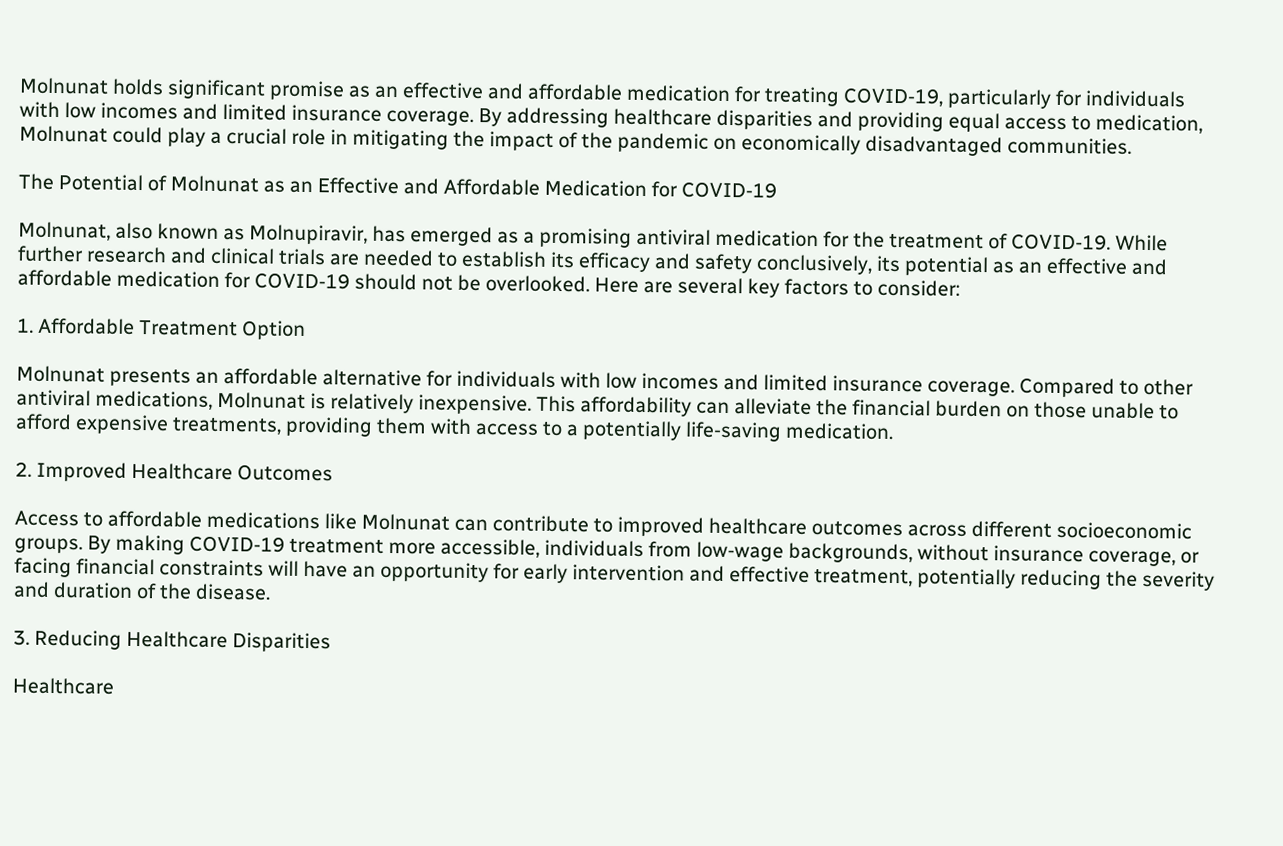Molnunat holds significant promise as an effective and affordable medication for treating COVID-19, particularly for individuals with low incomes and limited insurance coverage. By addressing healthcare disparities and providing equal access to medication, Molnunat could play a crucial role in mitigating the impact of the pandemic on economically disadvantaged communities.

The Potential of Molnunat as an Effective and Affordable Medication for COVID-19

Molnunat, also known as Molnupiravir, has emerged as a promising antiviral medication for the treatment of COVID-19. While further research and clinical trials are needed to establish its efficacy and safety conclusively, its potential as an effective and affordable medication for COVID-19 should not be overlooked. Here are several key factors to consider:

1. Affordable Treatment Option

Molnunat presents an affordable alternative for individuals with low incomes and limited insurance coverage. Compared to other antiviral medications, Molnunat is relatively inexpensive. This affordability can alleviate the financial burden on those unable to afford expensive treatments, providing them with access to a potentially life-saving medication.

2. Improved Healthcare Outcomes

Access to affordable medications like Molnunat can contribute to improved healthcare outcomes across different socioeconomic groups. By making COVID-19 treatment more accessible, individuals from low-wage backgrounds, without insurance coverage, or facing financial constraints will have an opportunity for early intervention and effective treatment, potentially reducing the severity and duration of the disease.

3. Reducing Healthcare Disparities

Healthcare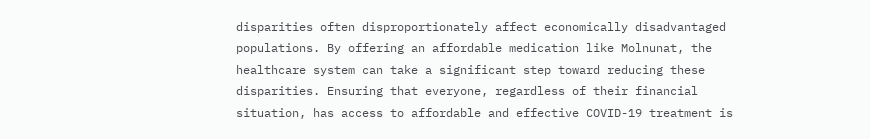disparities often disproportionately affect economically disadvantaged populations. By offering an affordable medication like Molnunat, the healthcare system can take a significant step toward reducing these disparities. Ensuring that everyone, regardless of their financial situation, has access to affordable and effective COVID-19 treatment is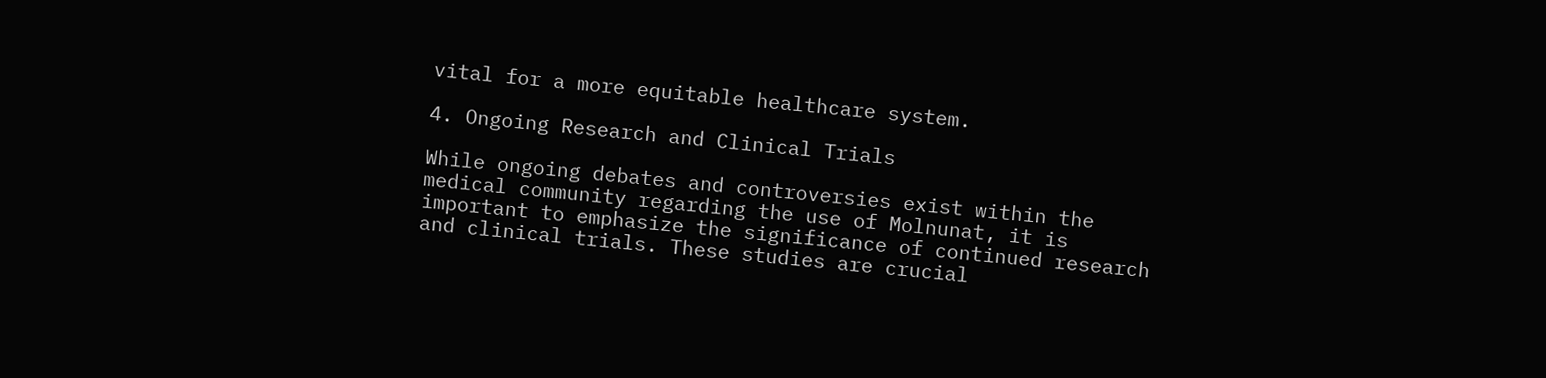vital for a more equitable healthcare system.

4. Ongoing Research and Clinical Trials

While ongoing debates and controversies exist within the medical community regarding the use of Molnunat, it is important to emphasize the significance of continued research and clinical trials. These studies are crucial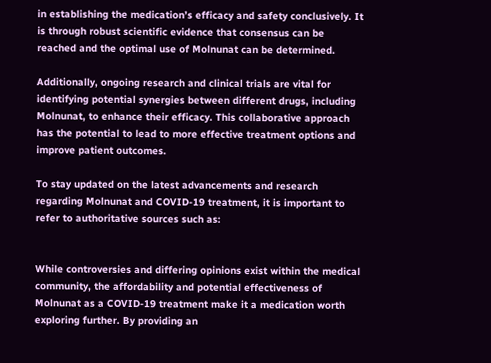in establishing the medication’s efficacy and safety conclusively. It is through robust scientific evidence that consensus can be reached and the optimal use of Molnunat can be determined.

Additionally, ongoing research and clinical trials are vital for identifying potential synergies between different drugs, including Molnunat, to enhance their efficacy. This collaborative approach has the potential to lead to more effective treatment options and improve patient outcomes.

To stay updated on the latest advancements and research regarding Molnunat and COVID-19 treatment, it is important to refer to authoritative sources such as:


While controversies and differing opinions exist within the medical community, the affordability and potential effectiveness of Molnunat as a COVID-19 treatment make it a medication worth exploring further. By providing an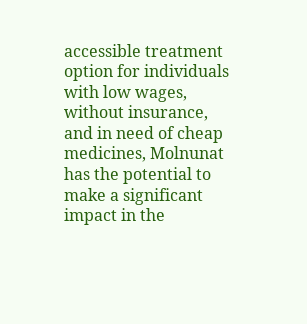accessible treatment option for individuals with low wages, without insurance, and in need of cheap medicines, Molnunat has the potential to make a significant impact in the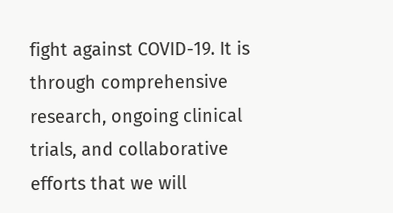fight against COVID-19. It is through comprehensive research, ongoing clinical trials, and collaborative efforts that we will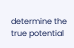determine the true potential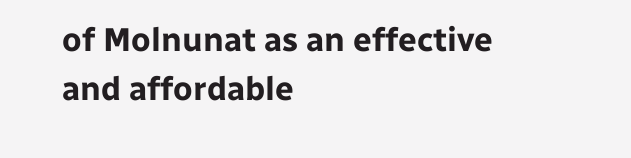of Molnunat as an effective and affordable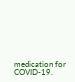medication for COVID-19.